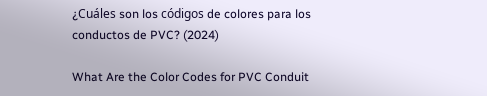¿Cuáles son los códigos de colores para los conductos de PVC? (2024)

What Are the Color Codes for PVC Conduit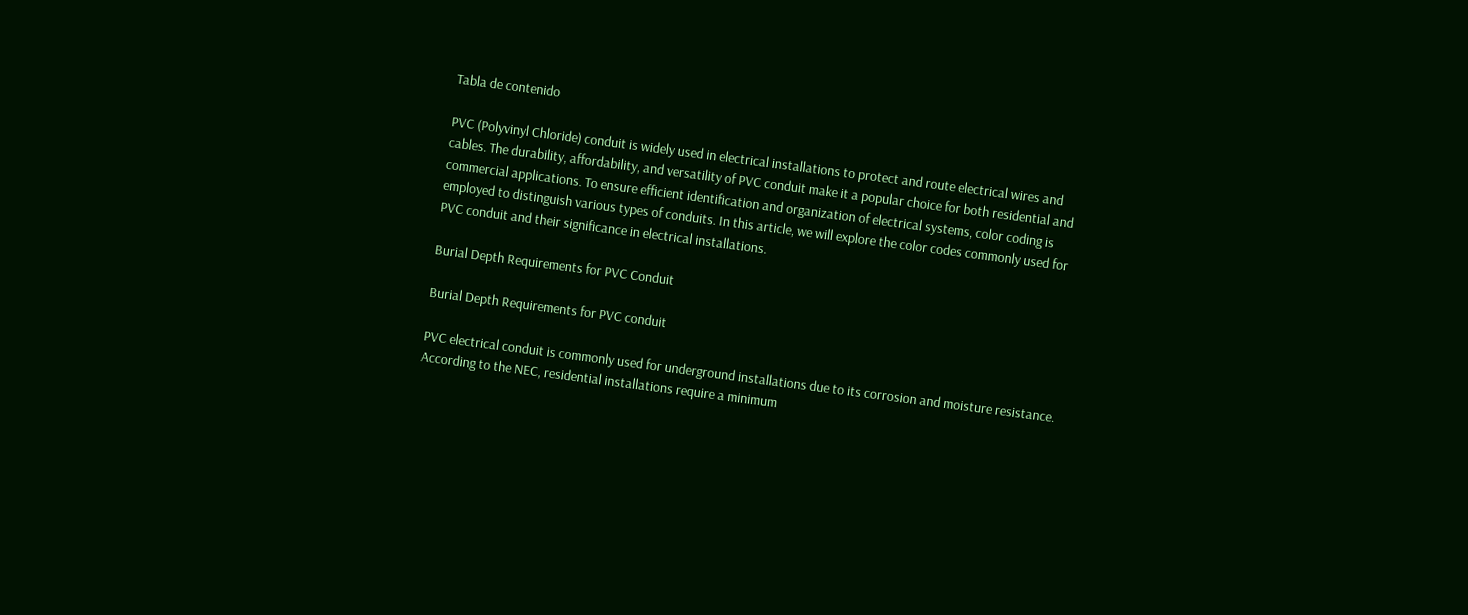Tabla de contenido

PVC (Polyvinyl Chloride) conduit is widely used in electrical installations to protect and route electrical wires and cables. The durability, affordability, and versatility of PVC conduit make it a popular choice for both residential and commercial applications. To ensure efficient identification and organization of electrical systems, color coding is employed to distinguish various types of conduits. In this article, we will explore the color codes commonly used for PVC conduit and their significance in electrical installations.

Burial Depth Requirements for PVC Conduit

Burial Depth Requirements for PVC conduit

PVC electrical conduit is commonly used for underground installations due to its corrosion and moisture resistance. According to the NEC, residential installations require a minimum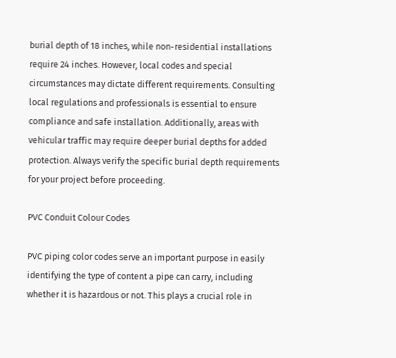burial depth of 18 inches, while non-residential installations require 24 inches. However, local codes and special circumstances may dictate different requirements. Consulting local regulations and professionals is essential to ensure compliance and safe installation. Additionally, areas with vehicular traffic may require deeper burial depths for added protection. Always verify the specific burial depth requirements for your project before proceeding.

PVC Conduit Colour Codes

PVC piping color codes serve an important purpose in easily identifying the type of content a pipe can carry, including whether it is hazardous or not. This plays a crucial role in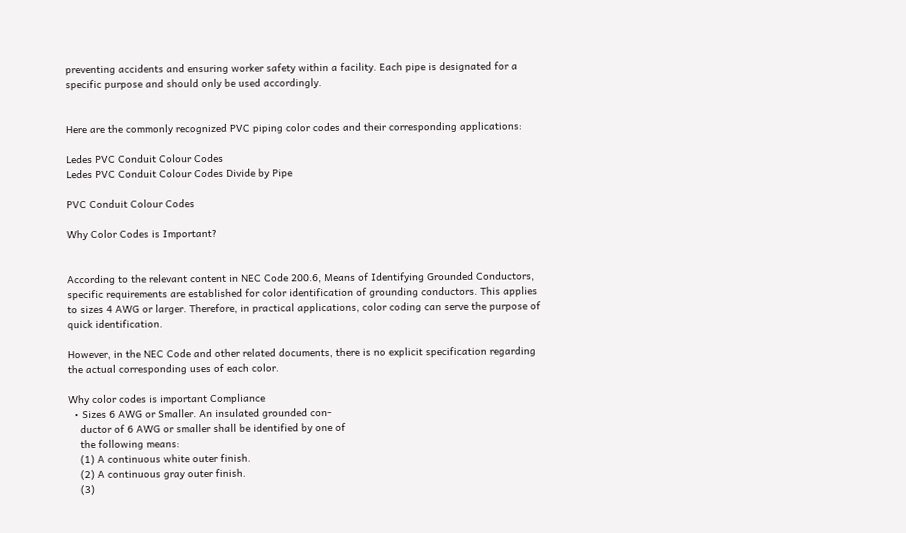preventing accidents and ensuring worker safety within a facility. Each pipe is designated for a specific purpose and should only be used accordingly.


Here are the commonly recognized PVC piping color codes and their corresponding applications:

Ledes PVC Conduit Colour Codes
Ledes PVC Conduit Colour Codes Divide by Pipe

PVC Conduit Colour Codes

Why Color Codes is Important?


According to the relevant content in NEC Code 200.6, Means of Identifying Grounded Conductors, specific requirements are established for color identification of grounding conductors. This applies to sizes 4 AWG or larger. Therefore, in practical applications, color coding can serve the purpose of quick identification.

However, in the NEC Code and other related documents, there is no explicit specification regarding the actual corresponding uses of each color.

Why color codes is important Compliance
  • Sizes 6 AWG or Smaller. An insulated grounded con-
    ductor of 6 AWG or smaller shall be identified by one of
    the following means:
    (1) A continuous white outer finish.
    (2) A continuous gray outer finish.
    (3)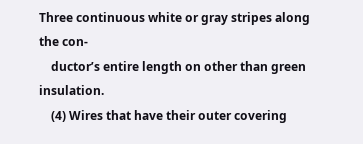Three continuous white or gray stripes along the con-
    ductor’s entire length on other than green insulation.
    (4) Wires that have their outer covering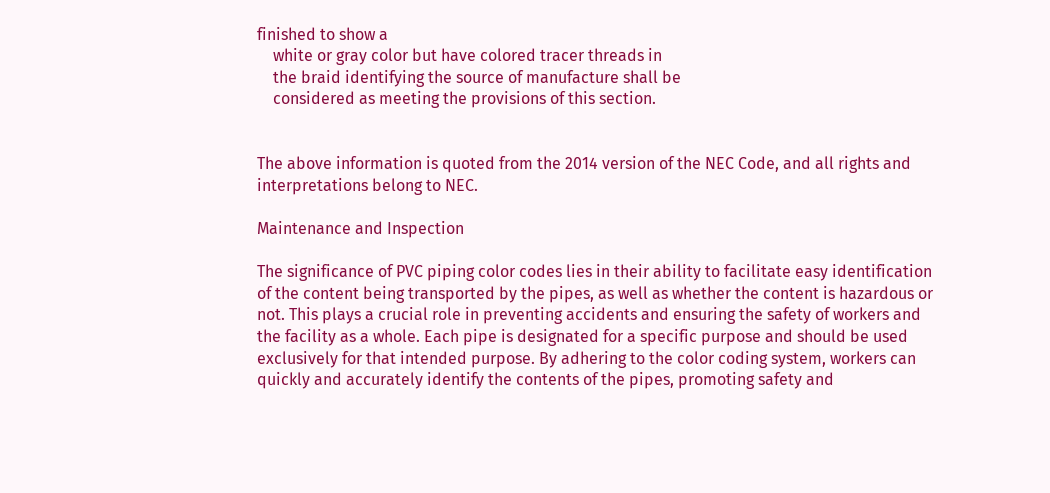finished to show a
    white or gray color but have colored tracer threads in
    the braid identifying the source of manufacture shall be
    considered as meeting the provisions of this section.


The above information is quoted from the 2014 version of the NEC Code, and all rights and interpretations belong to NEC.

Maintenance and Inspection

The significance of PVC piping color codes lies in their ability to facilitate easy identification of the content being transported by the pipes, as well as whether the content is hazardous or not. This plays a crucial role in preventing accidents and ensuring the safety of workers and the facility as a whole. Each pipe is designated for a specific purpose and should be used exclusively for that intended purpose. By adhering to the color coding system, workers can quickly and accurately identify the contents of the pipes, promoting safety and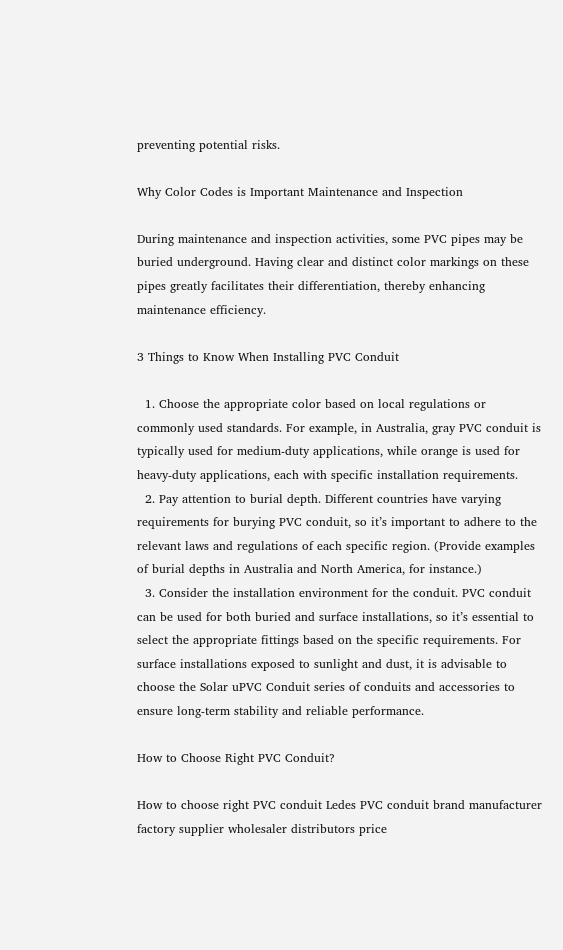preventing potential risks.

Why Color Codes is Important Maintenance and Inspection

During maintenance and inspection activities, some PVC pipes may be buried underground. Having clear and distinct color markings on these pipes greatly facilitates their differentiation, thereby enhancing maintenance efficiency.

3 Things to Know When Installing PVC Conduit

  1. Choose the appropriate color based on local regulations or commonly used standards. For example, in Australia, gray PVC conduit is typically used for medium-duty applications, while orange is used for heavy-duty applications, each with specific installation requirements.
  2. Pay attention to burial depth. Different countries have varying requirements for burying PVC conduit, so it’s important to adhere to the relevant laws and regulations of each specific region. (Provide examples of burial depths in Australia and North America, for instance.)
  3. Consider the installation environment for the conduit. PVC conduit can be used for both buried and surface installations, so it’s essential to select the appropriate fittings based on the specific requirements. For surface installations exposed to sunlight and dust, it is advisable to choose the Solar uPVC Conduit series of conduits and accessories to ensure long-term stability and reliable performance.

How to Choose Right PVC Conduit?

How to choose right PVC conduit Ledes PVC conduit brand manufacturer factory supplier wholesaler distributors price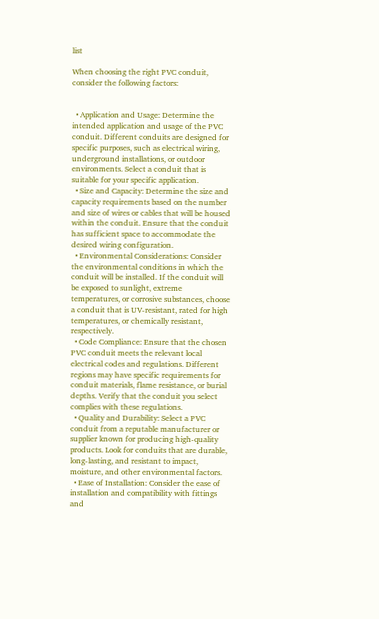list

When choosing the right PVC conduit, consider the following factors:


  • Application and Usage: Determine the intended application and usage of the PVC conduit. Different conduits are designed for specific purposes, such as electrical wiring, underground installations, or outdoor environments. Select a conduit that is suitable for your specific application.
  • Size and Capacity: Determine the size and capacity requirements based on the number and size of wires or cables that will be housed within the conduit. Ensure that the conduit has sufficient space to accommodate the desired wiring configuration.
  • Environmental Considerations: Consider the environmental conditions in which the conduit will be installed. If the conduit will be exposed to sunlight, extreme temperatures, or corrosive substances, choose a conduit that is UV-resistant, rated for high temperatures, or chemically resistant, respectively.
  • Code Compliance: Ensure that the chosen PVC conduit meets the relevant local electrical codes and regulations. Different regions may have specific requirements for conduit materials, flame resistance, or burial depths. Verify that the conduit you select complies with these regulations.
  • Quality and Durability: Select a PVC conduit from a reputable manufacturer or supplier known for producing high-quality products. Look for conduits that are durable, long-lasting, and resistant to impact, moisture, and other environmental factors.
  • Ease of Installation: Consider the ease of installation and compatibility with fittings and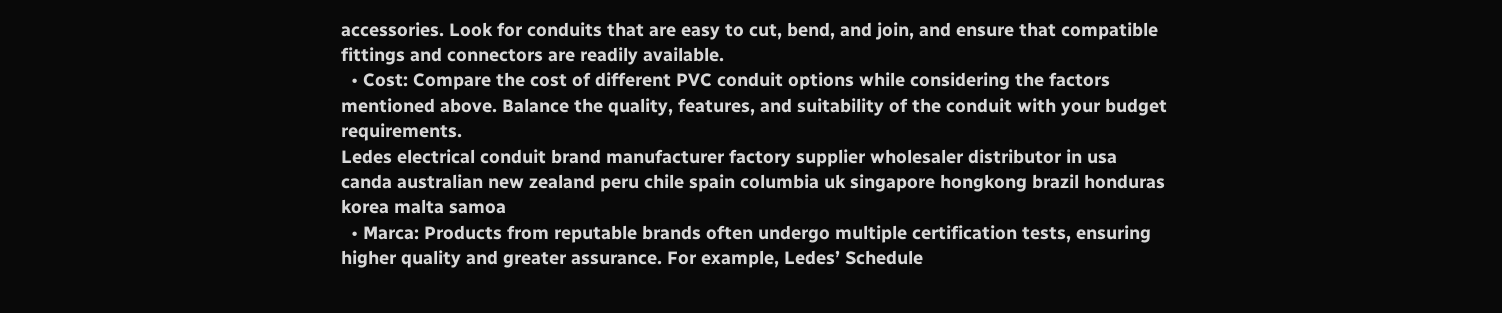accessories. Look for conduits that are easy to cut, bend, and join, and ensure that compatible fittings and connectors are readily available.
  • Cost: Compare the cost of different PVC conduit options while considering the factors mentioned above. Balance the quality, features, and suitability of the conduit with your budget requirements.
Ledes electrical conduit brand manufacturer factory supplier wholesaler distributor in usa canda australian new zealand peru chile spain columbia uk singapore hongkong brazil honduras korea malta samoa
  • Marca: Products from reputable brands often undergo multiple certification tests, ensuring higher quality and greater assurance. For example, Ledes’ Schedule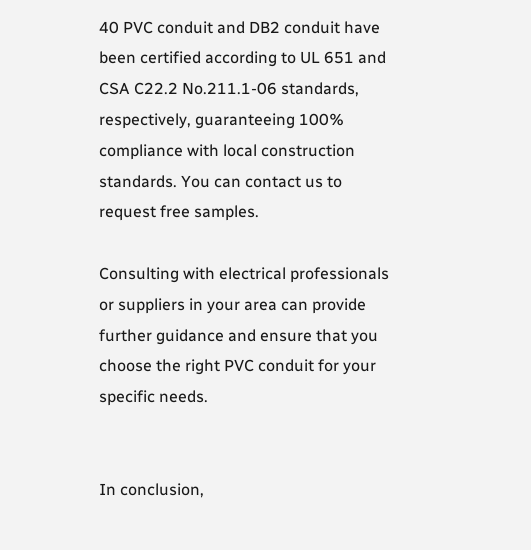40 PVC conduit and DB2 conduit have been certified according to UL 651 and CSA C22.2 No.211.1-06 standards, respectively, guaranteeing 100% compliance with local construction standards. You can contact us to request free samples.

Consulting with electrical professionals or suppliers in your area can provide further guidance and ensure that you choose the right PVC conduit for your specific needs.


In conclusion,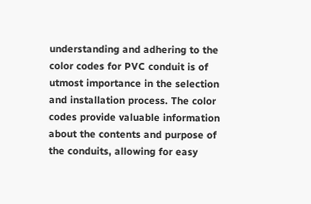understanding and adhering to the color codes for PVC conduit is of utmost importance in the selection and installation process. The color codes provide valuable information about the contents and purpose of the conduits, allowing for easy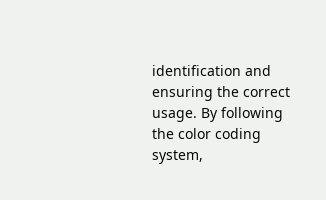identification and ensuring the correct usage. By following the color coding system,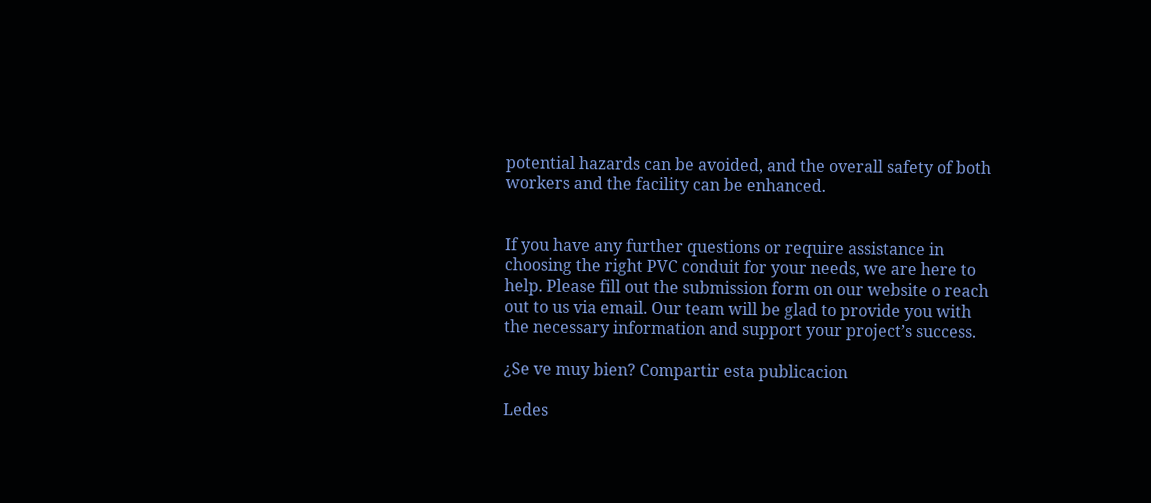potential hazards can be avoided, and the overall safety of both workers and the facility can be enhanced.


If you have any further questions or require assistance in choosing the right PVC conduit for your needs, we are here to help. Please fill out the submission form on our website o reach out to us via email. Our team will be glad to provide you with the necessary information and support your project’s success.

¿Se ve muy bien? Compartir esta publicacion

Ledes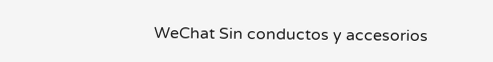WeChat Sin conductos y accesorios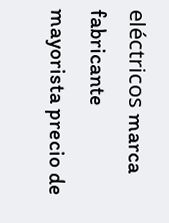eléctricos marca fabricante mayorista precio de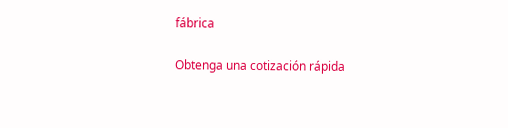fábrica

Obtenga una cotización rápida